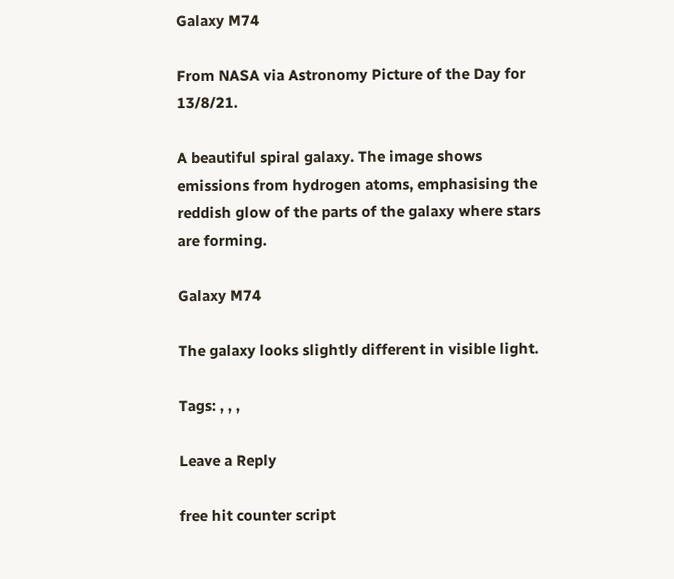Galaxy M74

From NASA via Astronomy Picture of the Day for 13/8/21.

A beautiful spiral galaxy. The image shows emissions from hydrogen atoms, emphasising the reddish glow of the parts of the galaxy where stars are forming.

Galaxy M74

The galaxy looks slightly different in visible light.

Tags: , , ,

Leave a Reply

free hit counter script